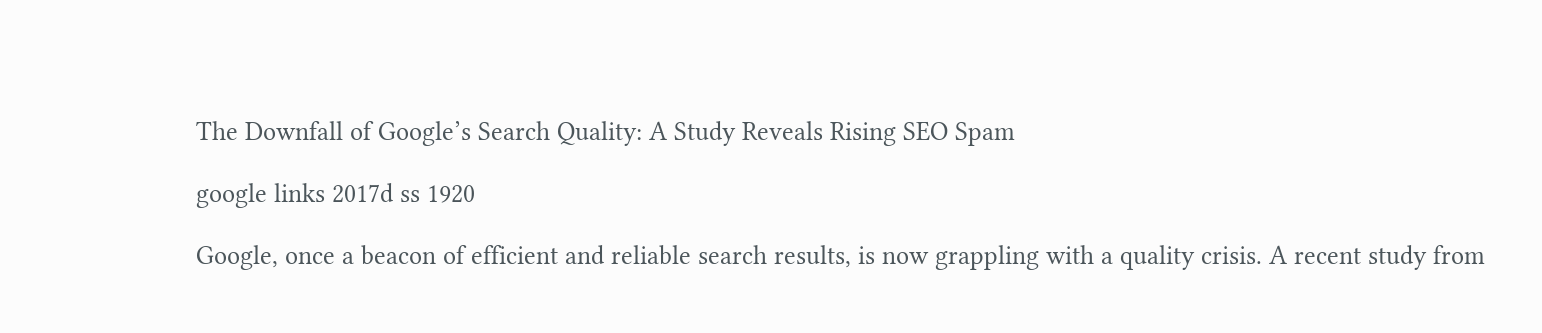The Downfall of Google’s Search Quality: A Study Reveals Rising SEO Spam

google links 2017d ss 1920

Google, once a beacon of efficient and reliable search results, is now grappling with a quality crisis. A recent study from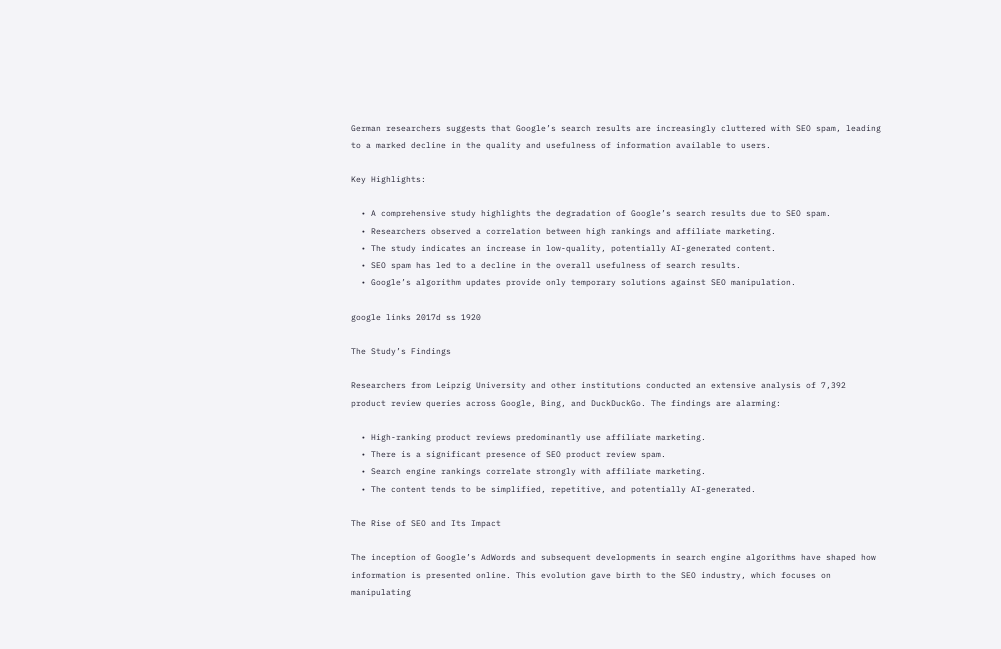German researchers suggests that Google’s search results are increasingly cluttered with SEO spam, leading to a marked decline in the quality and usefulness of information available to users.

Key Highlights:

  • A comprehensive study highlights the degradation of Google’s search results due to SEO spam.
  • Researchers observed a correlation between high rankings and affiliate marketing.
  • The study indicates an increase in low-quality, potentially AI-generated content.
  • SEO spam has led to a decline in the overall usefulness of search results.
  • Google’s algorithm updates provide only temporary solutions against SEO manipulation.

google links 2017d ss 1920

The Study’s Findings

Researchers from Leipzig University and other institutions conducted an extensive analysis of 7,392 product review queries across Google, Bing, and DuckDuckGo. The findings are alarming:

  • High-ranking product reviews predominantly use affiliate marketing.
  • There is a significant presence of SEO product review spam.
  • Search engine rankings correlate strongly with affiliate marketing.
  • The content tends to be simplified, repetitive, and potentially AI-generated.

The Rise of SEO and Its Impact

The inception of Google’s AdWords and subsequent developments in search engine algorithms have shaped how information is presented online. This evolution gave birth to the SEO industry, which focuses on manipulating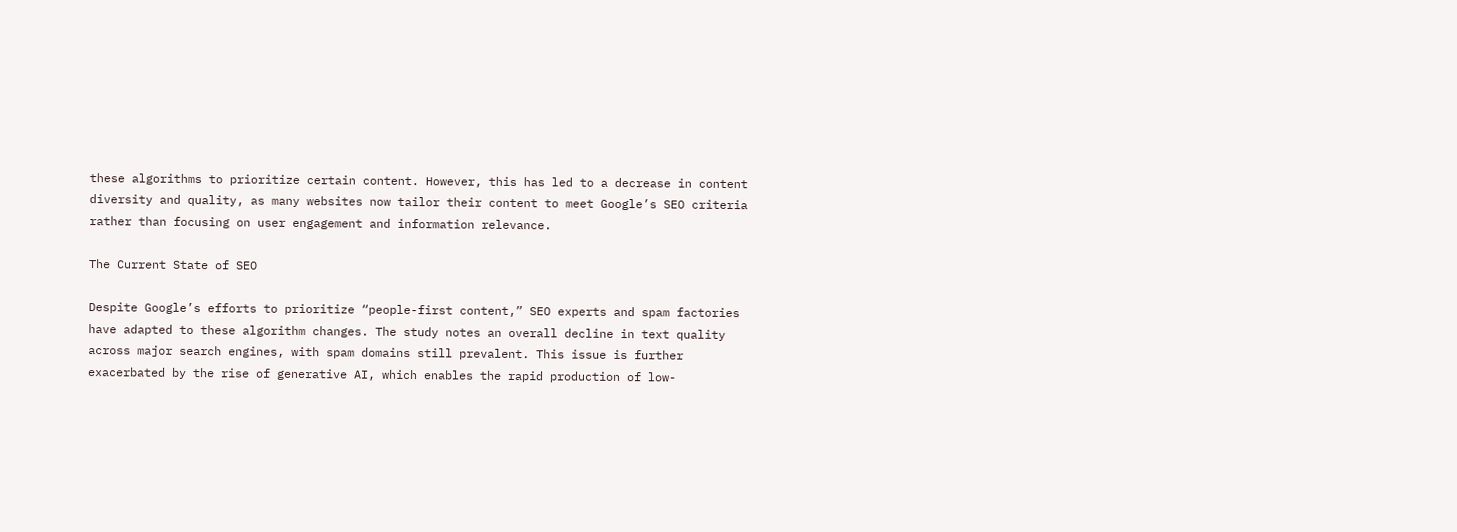these algorithms to prioritize certain content. However, this has led to a decrease in content diversity and quality, as many websites now tailor their content to meet Google’s SEO criteria rather than focusing on user engagement and information relevance.

The Current State of SEO

Despite Google’s efforts to prioritize “people-first content,” SEO experts and spam factories have adapted to these algorithm changes. The study notes an overall decline in text quality across major search engines, with spam domains still prevalent. This issue is further exacerbated by the rise of generative AI, which enables the rapid production of low-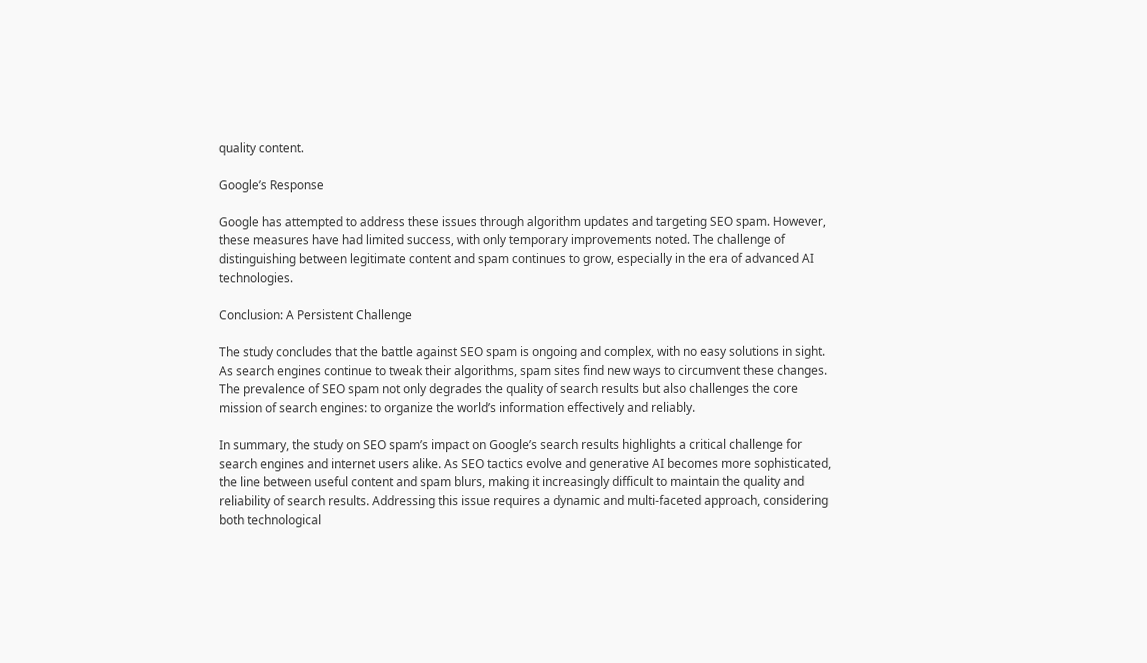quality content.

Google’s Response

Google has attempted to address these issues through algorithm updates and targeting SEO spam. However, these measures have had limited success, with only temporary improvements noted. The challenge of distinguishing between legitimate content and spam continues to grow, especially in the era of advanced AI technologies.

Conclusion: A Persistent Challenge

The study concludes that the battle against SEO spam is ongoing and complex, with no easy solutions in sight. As search engines continue to tweak their algorithms, spam sites find new ways to circumvent these changes. The prevalence of SEO spam not only degrades the quality of search results but also challenges the core mission of search engines: to organize the world’s information effectively and reliably.

In summary, the study on SEO spam’s impact on Google’s search results highlights a critical challenge for search engines and internet users alike. As SEO tactics evolve and generative AI becomes more sophisticated, the line between useful content and spam blurs, making it increasingly difficult to maintain the quality and reliability of search results. Addressing this issue requires a dynamic and multi-faceted approach, considering both technological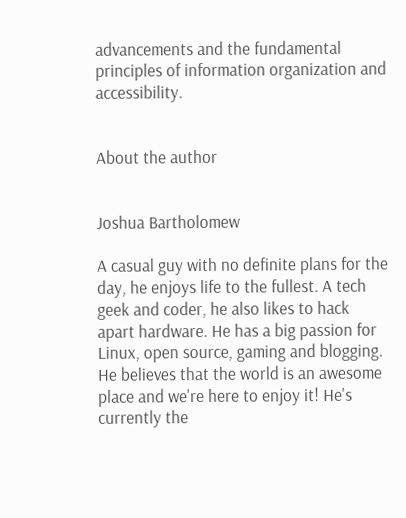advancements and the fundamental principles of information organization and accessibility.


About the author


Joshua Bartholomew

A casual guy with no definite plans for the day, he enjoys life to the fullest. A tech geek and coder, he also likes to hack apart hardware. He has a big passion for Linux, open source, gaming and blogging. He believes that the world is an awesome place and we're here to enjoy it! He's currently the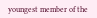youngest member of the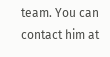team. You can contact him at